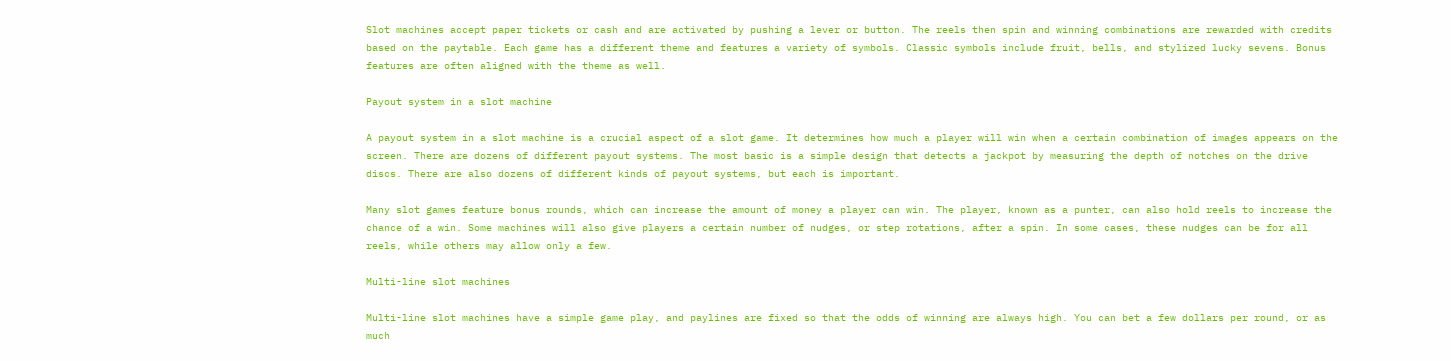Slot machines accept paper tickets or cash and are activated by pushing a lever or button. The reels then spin and winning combinations are rewarded with credits based on the paytable. Each game has a different theme and features a variety of symbols. Classic symbols include fruit, bells, and stylized lucky sevens. Bonus features are often aligned with the theme as well.

Payout system in a slot machine

A payout system in a slot machine is a crucial aspect of a slot game. It determines how much a player will win when a certain combination of images appears on the screen. There are dozens of different payout systems. The most basic is a simple design that detects a jackpot by measuring the depth of notches on the drive discs. There are also dozens of different kinds of payout systems, but each is important.

Many slot games feature bonus rounds, which can increase the amount of money a player can win. The player, known as a punter, can also hold reels to increase the chance of a win. Some machines will also give players a certain number of nudges, or step rotations, after a spin. In some cases, these nudges can be for all reels, while others may allow only a few.

Multi-line slot machines

Multi-line slot machines have a simple game play, and paylines are fixed so that the odds of winning are always high. You can bet a few dollars per round, or as much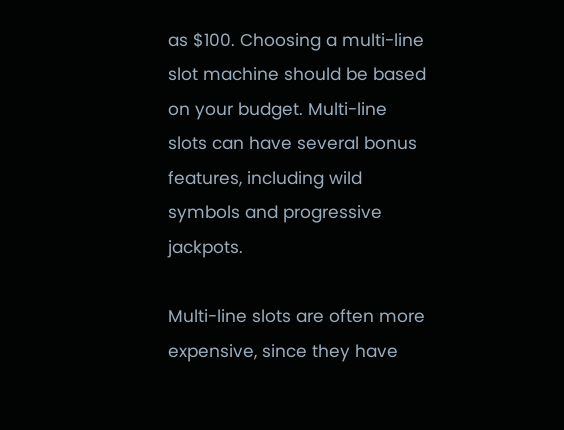as $100. Choosing a multi-line slot machine should be based on your budget. Multi-line slots can have several bonus features, including wild symbols and progressive jackpots.

Multi-line slots are often more expensive, since they have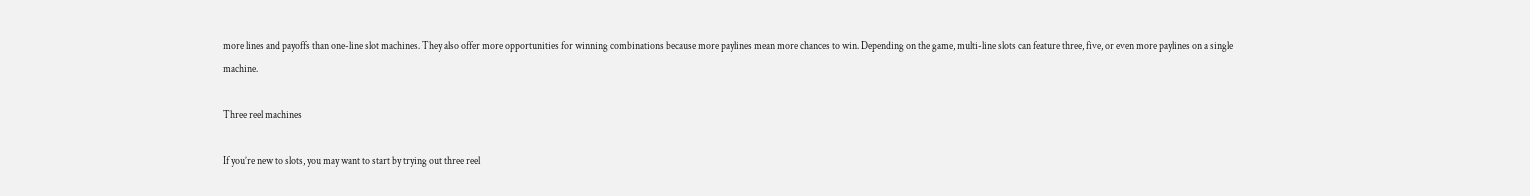more lines and payoffs than one-line slot machines. They also offer more opportunities for winning combinations because more paylines mean more chances to win. Depending on the game, multi-line slots can feature three, five, or even more paylines on a single machine.

Three reel machines

If you’re new to slots, you may want to start by trying out three reel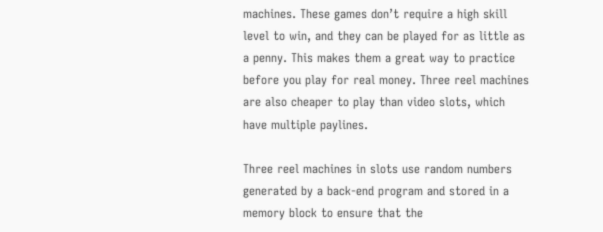machines. These games don’t require a high skill level to win, and they can be played for as little as a penny. This makes them a great way to practice before you play for real money. Three reel machines are also cheaper to play than video slots, which have multiple paylines.

Three reel machines in slots use random numbers generated by a back-end program and stored in a memory block to ensure that the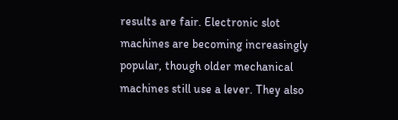results are fair. Electronic slot machines are becoming increasingly popular, though older mechanical machines still use a lever. They also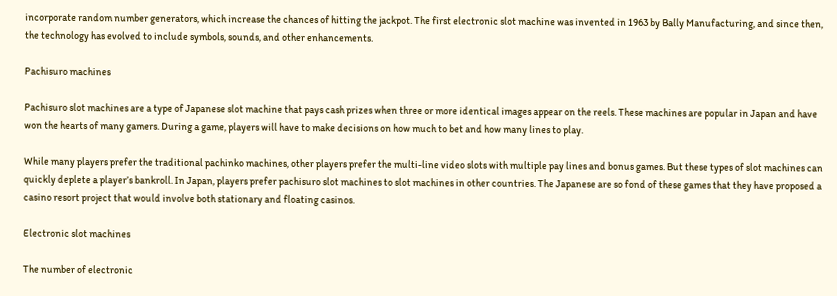incorporate random number generators, which increase the chances of hitting the jackpot. The first electronic slot machine was invented in 1963 by Bally Manufacturing, and since then, the technology has evolved to include symbols, sounds, and other enhancements.

Pachisuro machines

Pachisuro slot machines are a type of Japanese slot machine that pays cash prizes when three or more identical images appear on the reels. These machines are popular in Japan and have won the hearts of many gamers. During a game, players will have to make decisions on how much to bet and how many lines to play.

While many players prefer the traditional pachinko machines, other players prefer the multi-line video slots with multiple pay lines and bonus games. But these types of slot machines can quickly deplete a player’s bankroll. In Japan, players prefer pachisuro slot machines to slot machines in other countries. The Japanese are so fond of these games that they have proposed a casino resort project that would involve both stationary and floating casinos.

Electronic slot machines

The number of electronic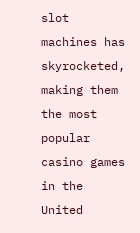slot machines has skyrocketed, making them the most popular casino games in the United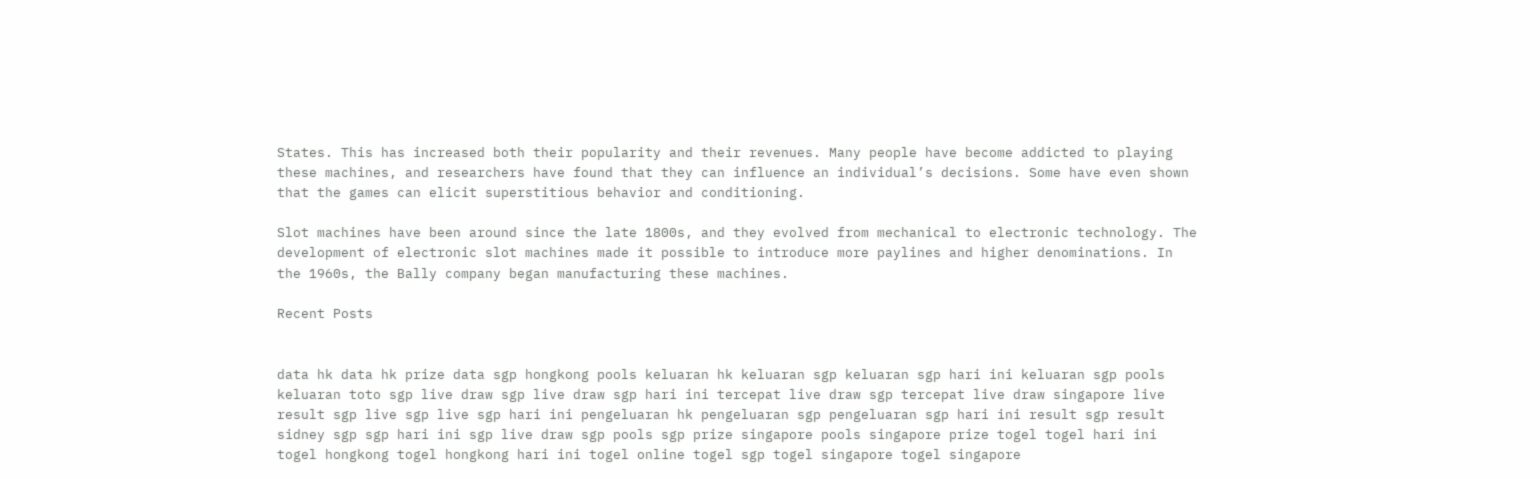States. This has increased both their popularity and their revenues. Many people have become addicted to playing these machines, and researchers have found that they can influence an individual’s decisions. Some have even shown that the games can elicit superstitious behavior and conditioning.

Slot machines have been around since the late 1800s, and they evolved from mechanical to electronic technology. The development of electronic slot machines made it possible to introduce more paylines and higher denominations. In the 1960s, the Bally company began manufacturing these machines.

Recent Posts


data hk data hk prize data sgp hongkong pools keluaran hk keluaran sgp keluaran sgp hari ini keluaran sgp pools keluaran toto sgp live draw sgp live draw sgp hari ini tercepat live draw sgp tercepat live draw singapore live result sgp live sgp live sgp hari ini pengeluaran hk pengeluaran sgp pengeluaran sgp hari ini result sgp result sidney sgp sgp hari ini sgp live draw sgp pools sgp prize singapore pools singapore prize togel togel hari ini togel hongkong togel hongkong hari ini togel online togel sgp togel singapore togel singapore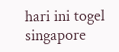hari ini togel singapore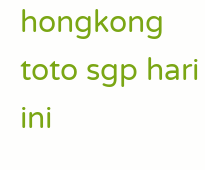hongkong toto sgp hari ini